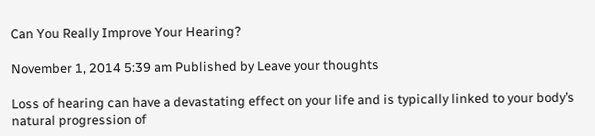Can You Really Improve Your Hearing?

November 1, 2014 5:39 am Published by Leave your thoughts

Loss of hearing can have a devastating effect on your life and is typically linked to your body’s natural progression of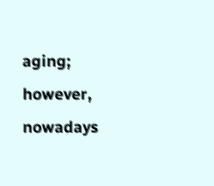aging; however, nowadays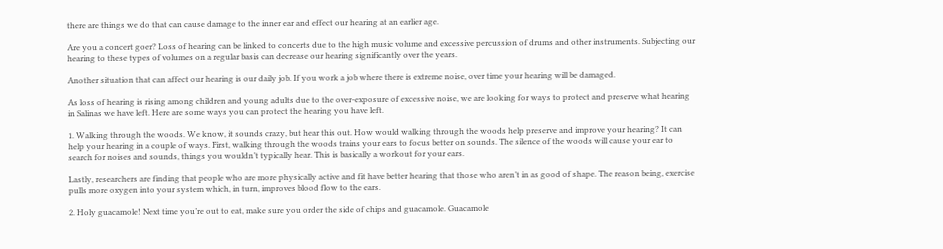there are things we do that can cause damage to the inner ear and effect our hearing at an earlier age.

Are you a concert goer? Loss of hearing can be linked to concerts due to the high music volume and excessive percussion of drums and other instruments. Subjecting our hearing to these types of volumes on a regular basis can decrease our hearing significantly over the years.

Another situation that can affect our hearing is our daily job. If you work a job where there is extreme noise, over time your hearing will be damaged.

As loss of hearing is rising among children and young adults due to the over-exposure of excessive noise, we are looking for ways to protect and preserve what hearing in Salinas we have left. Here are some ways you can protect the hearing you have left.

1. Walking through the woods. We know, it sounds crazy, but hear this out. How would walking through the woods help preserve and improve your hearing? It can help your hearing in a couple of ways. First, walking through the woods trains your ears to focus better on sounds. The silence of the woods will cause your ear to search for noises and sounds, things you wouldn’t typically hear. This is basically a workout for your ears.

Lastly, researchers are finding that people who are more physically active and fit have better hearing that those who aren’t in as good of shape. The reason being, exercise pulls more oxygen into your system which, in turn, improves blood flow to the ears.

2. Holy guacamole! Next time you’re out to eat, make sure you order the side of chips and guacamole. Guacamole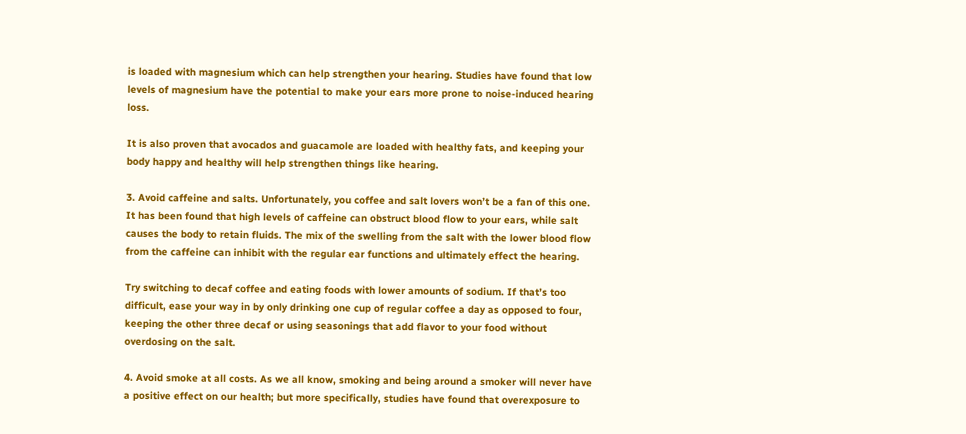is loaded with magnesium which can help strengthen your hearing. Studies have found that low levels of magnesium have the potential to make your ears more prone to noise-induced hearing loss.

It is also proven that avocados and guacamole are loaded with healthy fats, and keeping your body happy and healthy will help strengthen things like hearing.

3. Avoid caffeine and salts. Unfortunately, you coffee and salt lovers won’t be a fan of this one. It has been found that high levels of caffeine can obstruct blood flow to your ears, while salt causes the body to retain fluids. The mix of the swelling from the salt with the lower blood flow from the caffeine can inhibit with the regular ear functions and ultimately effect the hearing.

Try switching to decaf coffee and eating foods with lower amounts of sodium. If that’s too difficult, ease your way in by only drinking one cup of regular coffee a day as opposed to four, keeping the other three decaf or using seasonings that add flavor to your food without overdosing on the salt.

4. Avoid smoke at all costs. As we all know, smoking and being around a smoker will never have a positive effect on our health; but more specifically, studies have found that overexposure to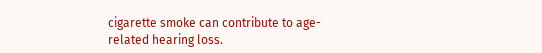cigarette smoke can contribute to age-related hearing loss.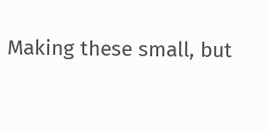Making these small, but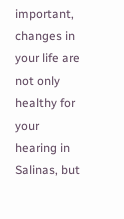important, changes in your life are not only healthy for your hearing in Salinas, but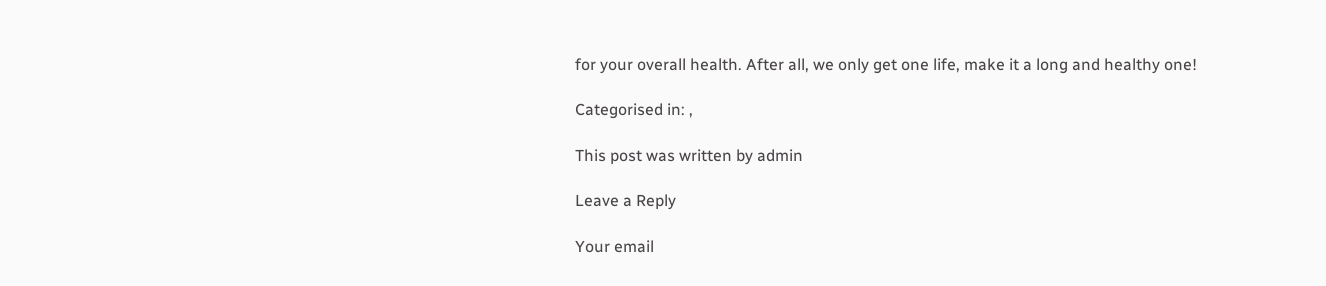for your overall health. After all, we only get one life, make it a long and healthy one!

Categorised in: ,

This post was written by admin

Leave a Reply

Your email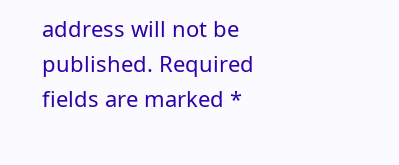address will not be published. Required fields are marked *